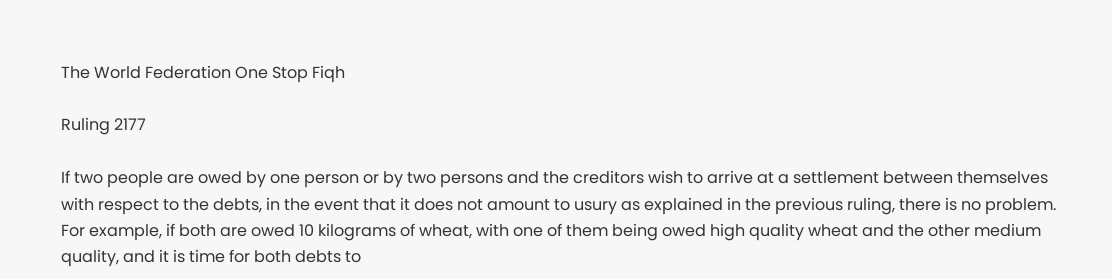The World Federation One Stop Fiqh

Ruling 2177

If two people are owed by one person or by two persons and the creditors wish to arrive at a settlement between themselves with respect to the debts, in the event that it does not amount to usury as explained in the previous ruling, there is no problem. For example, if both are owed 10 kilograms of wheat, with one of them being owed high quality wheat and the other medium quality, and it is time for both debts to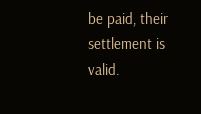be paid, their settlement is valid.